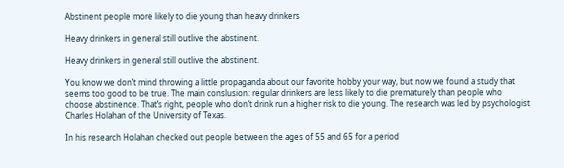Abstinent people more likely to die young than heavy drinkers

Heavy drinkers in general still outlive the abstinent.

Heavy drinkers in general still outlive the abstinent.

You know we don’t mind throwing a little propaganda about our favorite hobby your way, but now we found a study that seems too good to be true. The main conslusion: regular drinkers are less likely to die prematurely than people who choose abstinence. That’s right, people who don’t drink run a higher risk to die young. The research was led by psychologist Charles Holahan of the University of Texas.

In his research Holahan checked out people between the ages of 55 and 65 for a period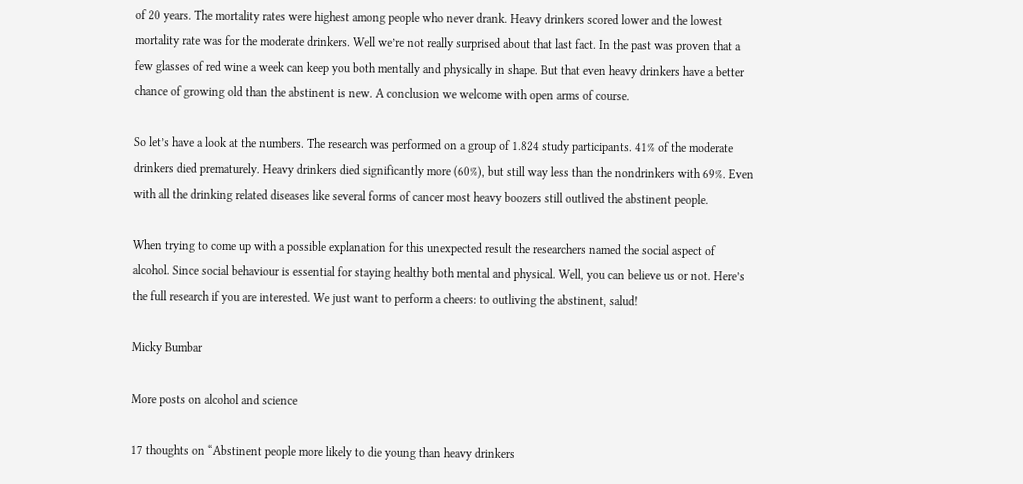of 20 years. The mortality rates were highest among people who never drank. Heavy drinkers scored lower and the lowest mortality rate was for the moderate drinkers. Well we’re not really surprised about that last fact. In the past was proven that a few glasses of red wine a week can keep you both mentally and physically in shape. But that even heavy drinkers have a better chance of growing old than the abstinent is new. A conclusion we welcome with open arms of course.

So let’s have a look at the numbers. The research was performed on a group of 1.824 study participants. 41% of the moderate drinkers died prematurely. Heavy drinkers died significantly more (60%), but still way less than the nondrinkers with 69%. Even with all the drinking related diseases like several forms of cancer most heavy boozers still outlived the abstinent people.

When trying to come up with a possible explanation for this unexpected result the researchers named the social aspect of alcohol. Since social behaviour is essential for staying healthy both mental and physical. Well, you can believe us or not. Here’s the full research if you are interested. We just want to perform a cheers: to outliving the abstinent, salud!

Micky Bumbar

More posts on alcohol and science

17 thoughts on “Abstinent people more likely to die young than heavy drinkers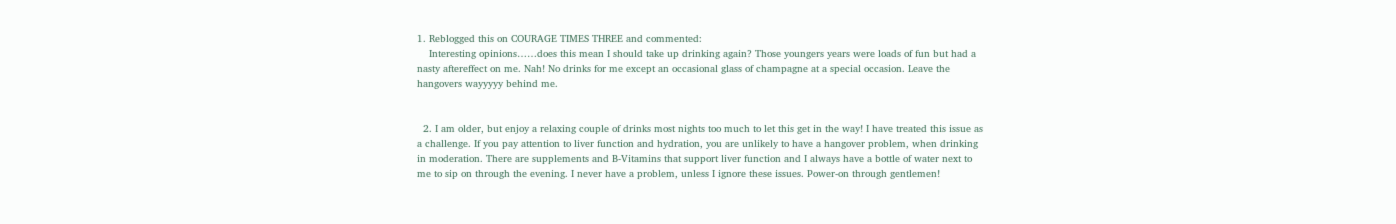1. Reblogged this on COURAGE TIMES THREE and commented:
    Interesting opinions……does this mean I should take up drinking again? Those youngers years were loads of fun but had a nasty aftereffect on me. Nah! No drinks for me except an occasional glass of champagne at a special occasion. Leave the hangovers wayyyyy behind me.


  2. I am older, but enjoy a relaxing couple of drinks most nights too much to let this get in the way! I have treated this issue as a challenge. If you pay attention to liver function and hydration, you are unlikely to have a hangover problem, when drinking in moderation. There are supplements and B-Vitamins that support liver function and I always have a bottle of water next to me to sip on through the evening. I never have a problem, unless I ignore these issues. Power-on through gentlemen!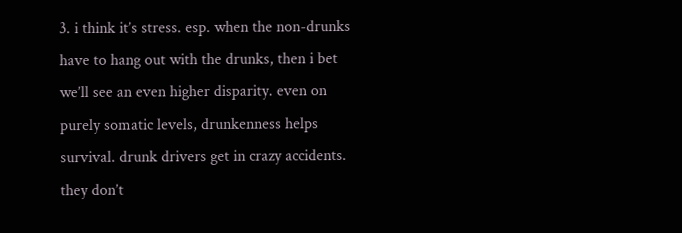3. i think it’s stress. esp. when the non-drunks have to hang out with the drunks, then i bet we’ll see an even higher disparity. even on purely somatic levels, drunkenness helps survival. drunk drivers get in crazy accidents. they don’t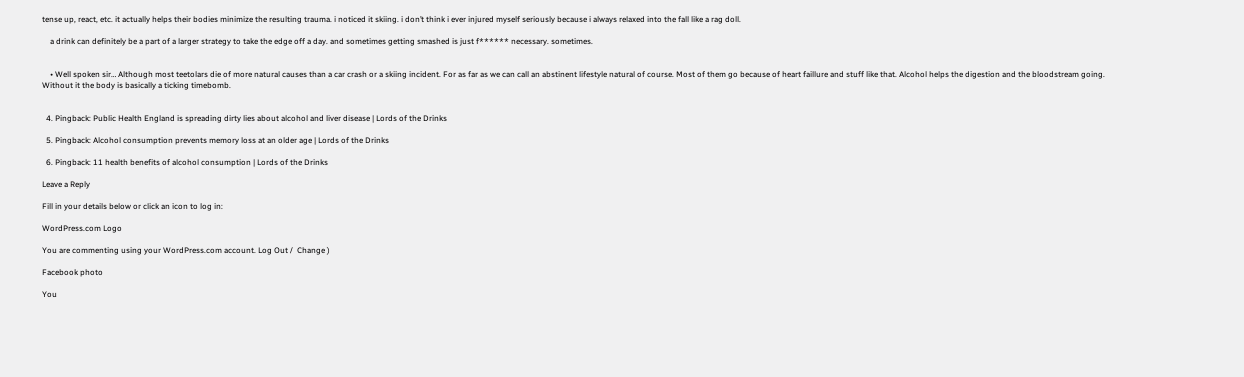tense up, react, etc. it actually helps their bodies minimize the resulting trauma. i noticed it skiing. i don’t think i ever injured myself seriously because i always relaxed into the fall like a rag doll.

    a drink can definitely be a part of a larger strategy to take the edge off a day. and sometimes getting smashed is just f****** necessary. sometimes.


    • Well spoken sir… Although most teetolars die of more natural causes than a car crash or a skiing incident. For as far as we can call an abstinent lifestyle natural of course. Most of them go because of heart faillure and stuff like that. Alcohol helps the digestion and the bloodstream going. Without it the body is basically a ticking timebomb.


  4. Pingback: Public Health England is spreading dirty lies about alcohol and liver disease | Lords of the Drinks

  5. Pingback: Alcohol consumption prevents memory loss at an older age | Lords of the Drinks

  6. Pingback: 11 health benefits of alcohol consumption | Lords of the Drinks

Leave a Reply

Fill in your details below or click an icon to log in:

WordPress.com Logo

You are commenting using your WordPress.com account. Log Out /  Change )

Facebook photo

You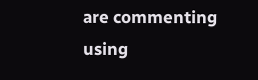are commenting using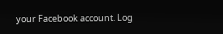your Facebook account. Log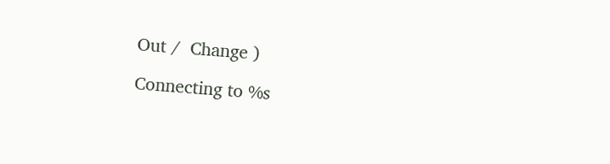Out /  Change )

Connecting to %s